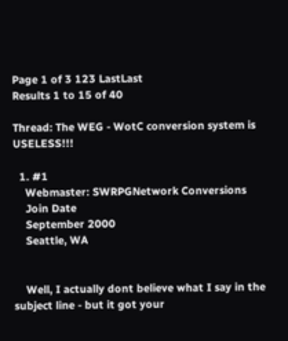Page 1 of 3 123 LastLast
Results 1 to 15 of 40

Thread: The WEG - WotC conversion system is USELESS!!!

  1. #1
    Webmaster: SWRPGNetwork Conversions
    Join Date
    September 2000
    Seattle, WA


    Well, I actually dont believe what I say in the subject line - but it got your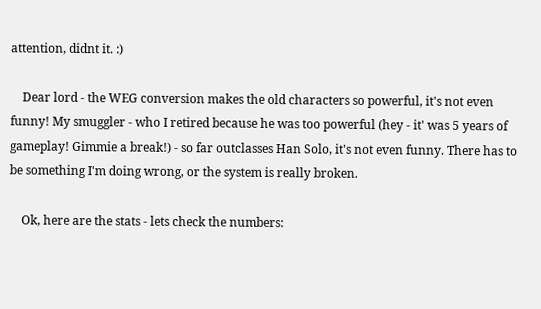attention, didnt it. :)

    Dear lord - the WEG conversion makes the old characters so powerful, it's not even funny! My smuggler - who I retired because he was too powerful (hey - it' was 5 years of gameplay! Gimmie a break!) - so far outclasses Han Solo, it's not even funny. There has to be something I'm doing wrong, or the system is really broken.

    Ok, here are the stats - lets check the numbers: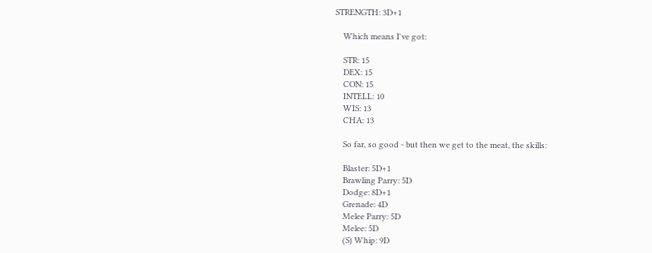STRENGTH: 3D+1

    Which means I've got:

    STR: 15
    DEX: 15
    CON: 15
    INTELL: 10
    WIS: 13
    CHA: 13

    So far, so good - but then we get to the meat, the skills:

    Blaster: 5D+1
    Brawling Parry: 5D
    Dodge: 8D+1
    Grenade: 4D
    Melee Parry: 5D
    Melee: 5D
    (S) Whip: 9D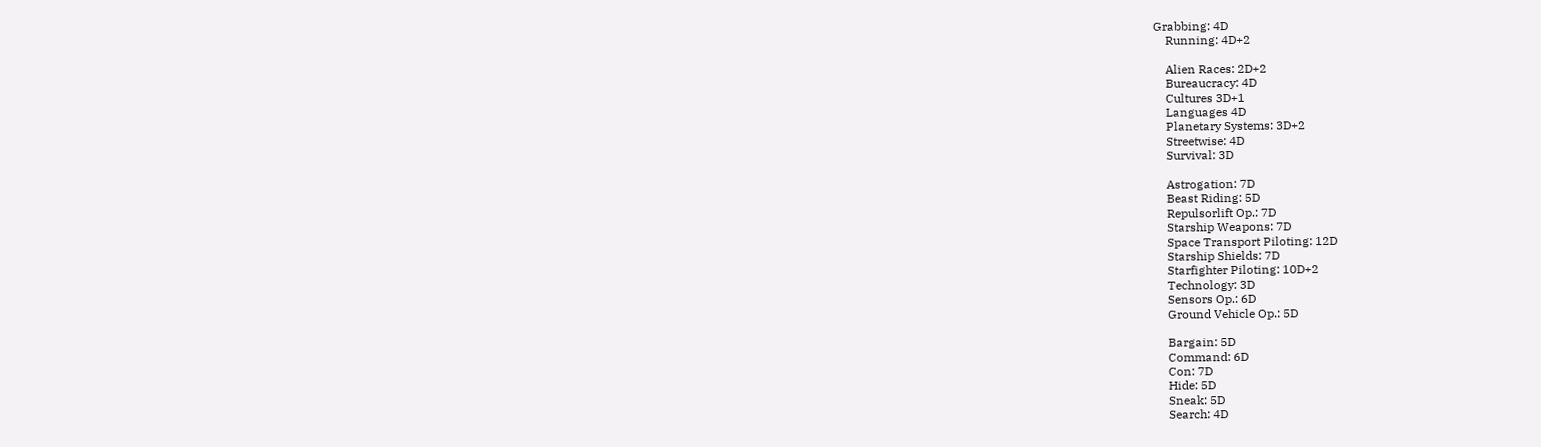Grabbing: 4D
    Running: 4D+2

    Alien Races: 2D+2
    Bureaucracy: 4D
    Cultures 3D+1
    Languages 4D
    Planetary Systems: 3D+2
    Streetwise: 4D
    Survival: 3D

    Astrogation: 7D
    Beast Riding: 5D
    Repulsorlift Op.: 7D
    Starship Weapons: 7D
    Space Transport Piloting: 12D
    Starship Shields: 7D
    Starfighter Piloting: 10D+2
    Technology: 3D
    Sensors Op.: 6D
    Ground Vehicle Op.: 5D

    Bargain: 5D
    Command: 6D
    Con: 7D
    Hide: 5D
    Sneak: 5D
    Search: 4D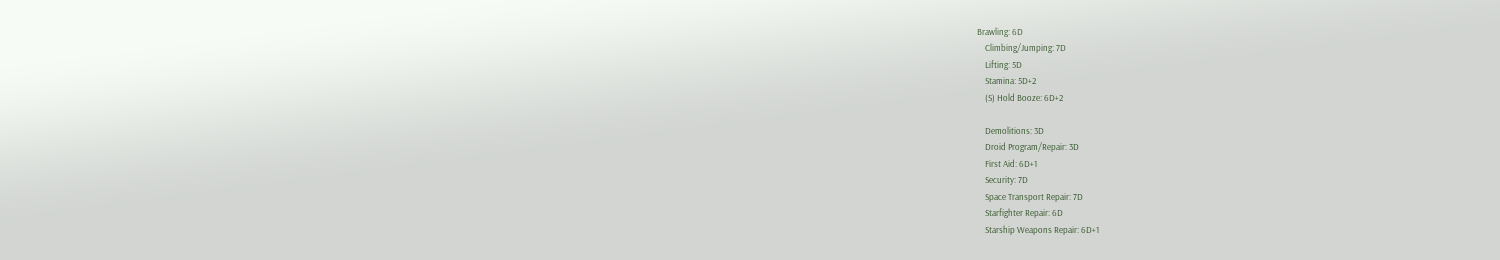Brawling: 6D
    Climbing/Jumping: 7D
    Lifting: 5D
    Stamina: 5D+2
    (S) Hold Booze: 6D+2

    Demolitions: 3D
    Droid Program/Repair: 3D
    First Aid: 6D+1
    Security: 7D
    Space Transport Repair: 7D
    Starfighter Repair: 6D
    Starship Weapons Repair: 6D+1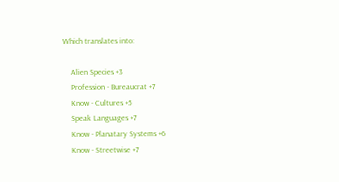Which translates into:

    Alien Species +3
    Profession - Bureaucrat +7
    Know - Cultures +5
    Speak Languages +7
    Know - Planatary Systems +6
    Know - Streetwise +7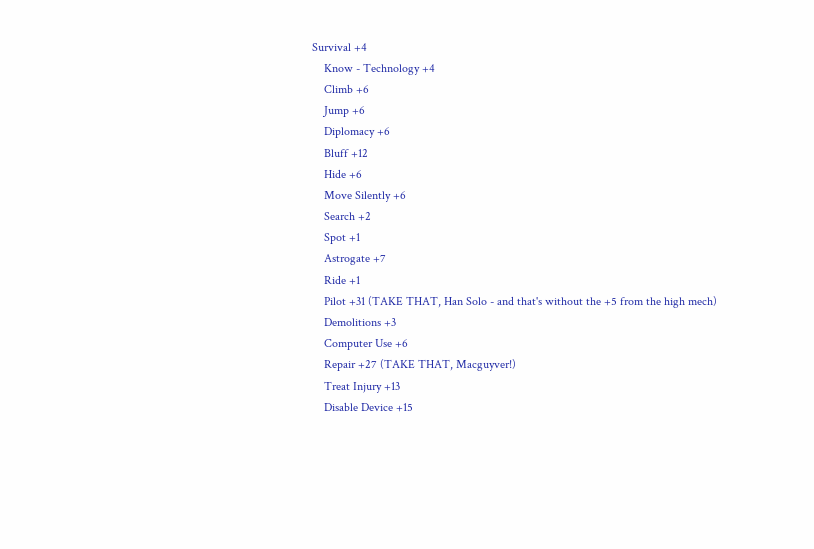Survival +4
    Know - Technology +4
    Climb +6
    Jump +6
    Diplomacy +6
    Bluff +12
    Hide +6
    Move Silently +6
    Search +2
    Spot +1
    Astrogate +7
    Ride +1
    Pilot +31 (TAKE THAT, Han Solo - and that's without the +5 from the high mech)
    Demolitions +3
    Computer Use +6
    Repair +27 (TAKE THAT, Macguyver!)
    Treat Injury +13
    Disable Device +15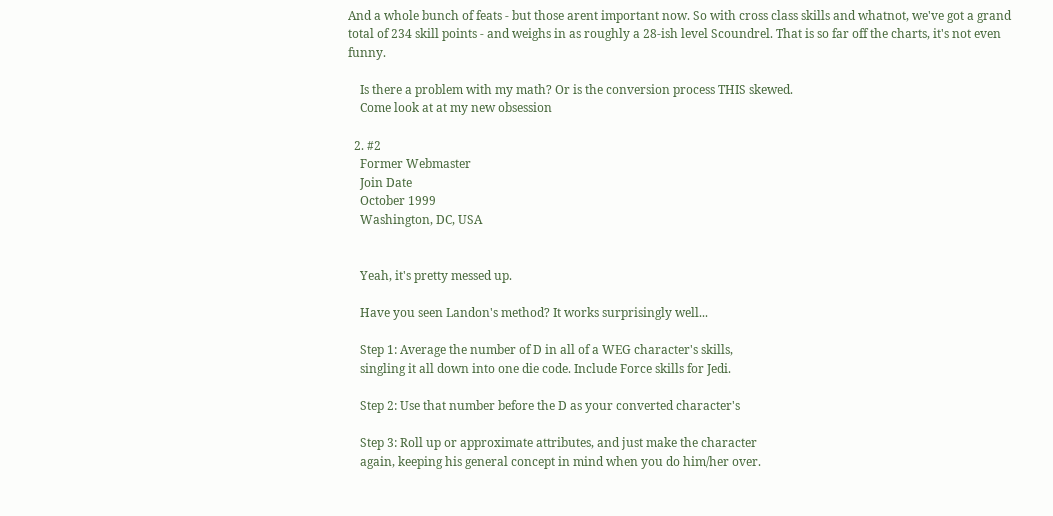And a whole bunch of feats - but those arent important now. So with cross class skills and whatnot, we've got a grand total of 234 skill points - and weighs in as roughly a 28-ish level Scoundrel. That is so far off the charts, it's not even funny.

    Is there a problem with my math? Or is the conversion process THIS skewed.
    Come look at at my new obsession

  2. #2
    Former Webmaster
    Join Date
    October 1999
    Washington, DC, USA


    Yeah, it's pretty messed up.

    Have you seen Landon's method? It works surprisingly well...

    Step 1: Average the number of D in all of a WEG character's skills,
    singling it all down into one die code. Include Force skills for Jedi.

    Step 2: Use that number before the D as your converted character's

    Step 3: Roll up or approximate attributes, and just make the character
    again, keeping his general concept in mind when you do him/her over.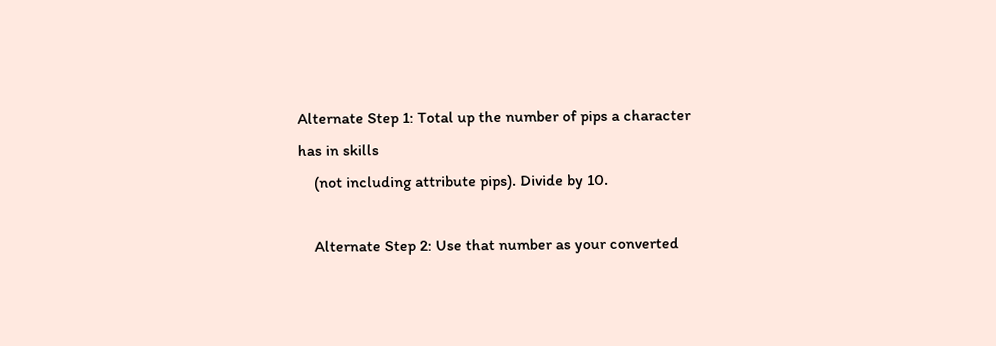Alternate Step 1: Total up the number of pips a character has in skills
    (not including attribute pips). Divide by 10.

    Alternate Step 2: Use that number as your converted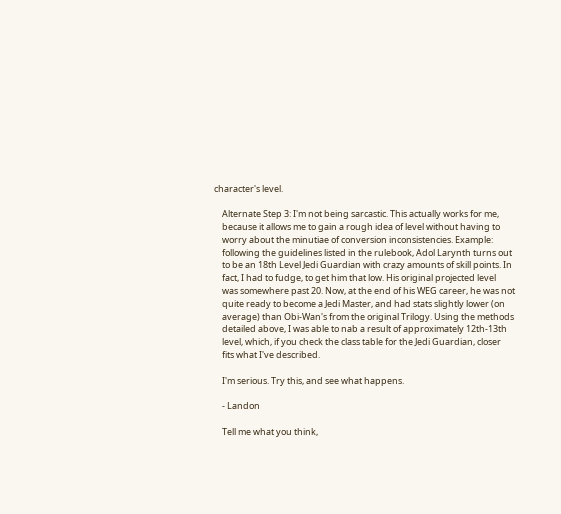character's level.

    Alternate Step 3: I'm not being sarcastic. This actually works for me,
    because it allows me to gain a rough idea of level without having to
    worry about the minutiae of conversion inconsistencies. Example:
    following the guidelines listed in the rulebook, Adol Larynth turns out
    to be an 18th Level Jedi Guardian with crazy amounts of skill points. In
    fact, I had to fudge, to get him that low. His original projected level
    was somewhere past 20. Now, at the end of his WEG career, he was not
    quite ready to become a Jedi Master, and had stats slightly lower (on
    average) than Obi-Wan's from the original Trilogy. Using the methods
    detailed above, I was able to nab a result of approximately 12th-13th
    level, which, if you check the class table for the Jedi Guardian, closer
    fits what I've described.

    I'm serious. Try this, and see what happens.

    - Landon

    Tell me what you think,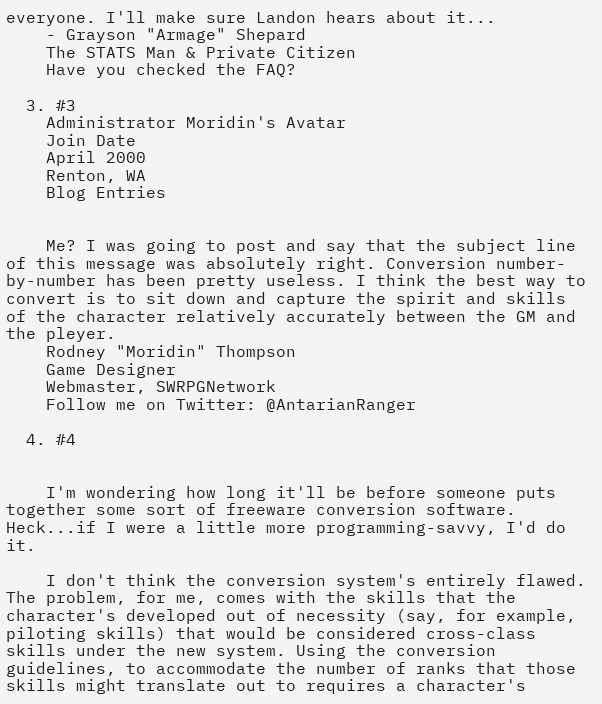everyone. I'll make sure Landon hears about it...
    - Grayson "Armage" Shepard
    The STATS Man & Private Citizen
    Have you checked the FAQ?

  3. #3
    Administrator Moridin's Avatar
    Join Date
    April 2000
    Renton, WA
    Blog Entries


    Me? I was going to post and say that the subject line of this message was absolutely right. Conversion number-by-number has been pretty useless. I think the best way to convert is to sit down and capture the spirit and skills of the character relatively accurately between the GM and the pleyer.
    Rodney "Moridin" Thompson
    Game Designer
    Webmaster, SWRPGNetwork
    Follow me on Twitter: @AntarianRanger

  4. #4


    I'm wondering how long it'll be before someone puts together some sort of freeware conversion software. Heck...if I were a little more programming-savvy, I'd do it.

    I don't think the conversion system's entirely flawed. The problem, for me, comes with the skills that the character's developed out of necessity (say, for example, piloting skills) that would be considered cross-class skills under the new system. Using the conversion guidelines, to accommodate the number of ranks that those skills might translate out to requires a character's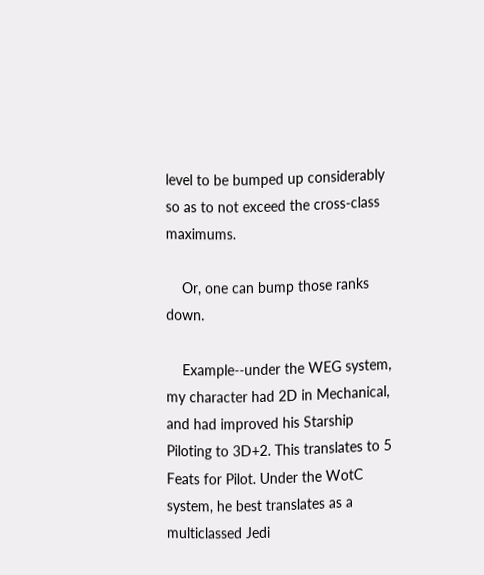level to be bumped up considerably so as to not exceed the cross-class maximums.

    Or, one can bump those ranks down.

    Example--under the WEG system, my character had 2D in Mechanical, and had improved his Starship Piloting to 3D+2. This translates to 5 Feats for Pilot. Under the WotC system, he best translates as a multiclassed Jedi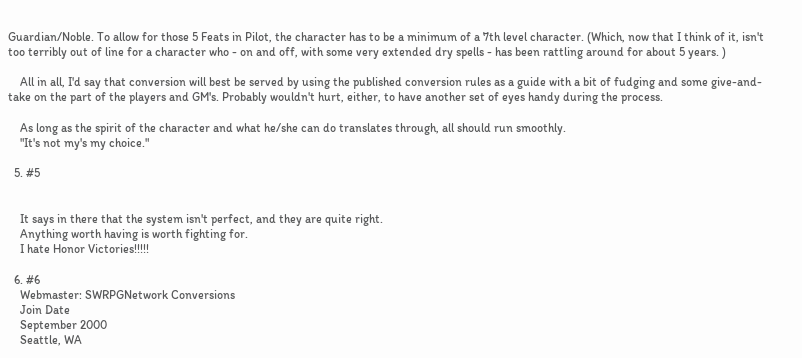Guardian/Noble. To allow for those 5 Feats in Pilot, the character has to be a minimum of a 7th level character. (Which, now that I think of it, isn't too terribly out of line for a character who - on and off, with some very extended dry spells - has been rattling around for about 5 years. )

    All in all, I'd say that conversion will best be served by using the published conversion rules as a guide with a bit of fudging and some give-and-take on the part of the players and GM's. Probably wouldn't hurt, either, to have another set of eyes handy during the process.

    As long as the spirit of the character and what he/she can do translates through, all should run smoothly.
    "It's not my's my choice."

  5. #5


    It says in there that the system isn't perfect, and they are quite right.
    Anything worth having is worth fighting for.
    I hate Honor Victories!!!!!

  6. #6
    Webmaster: SWRPGNetwork Conversions
    Join Date
    September 2000
    Seattle, WA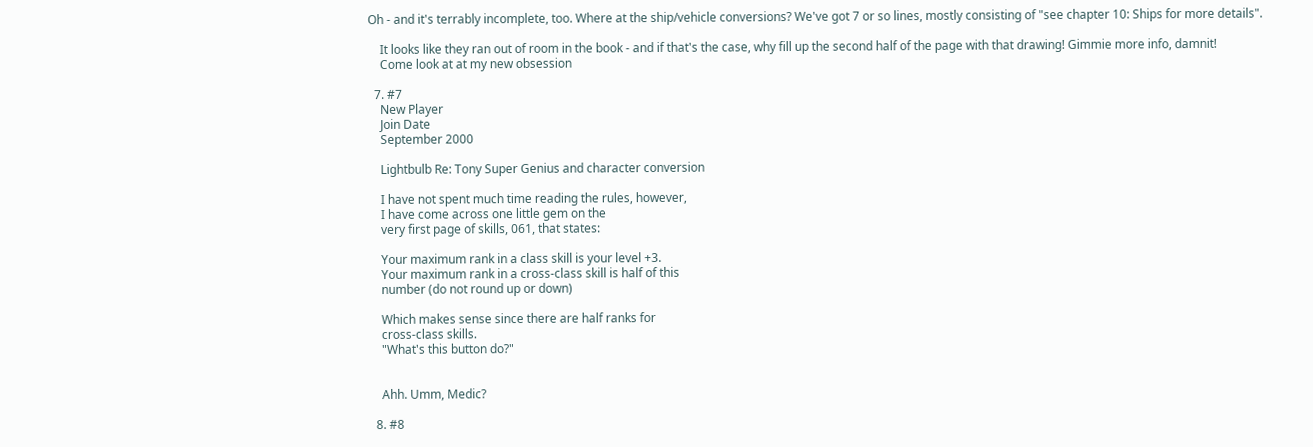Oh - and it's terrably incomplete, too. Where at the ship/vehicle conversions? We've got 7 or so lines, mostly consisting of "see chapter 10: Ships for more details".

    It looks like they ran out of room in the book - and if that's the case, why fill up the second half of the page with that drawing! Gimmie more info, damnit!
    Come look at at my new obsession

  7. #7
    New Player
    Join Date
    September 2000

    Lightbulb Re: Tony Super Genius and character conversion

    I have not spent much time reading the rules, however,
    I have come across one little gem on the
    very first page of skills, 061, that states:

    Your maximum rank in a class skill is your level +3.
    Your maximum rank in a cross-class skill is half of this
    number (do not round up or down)

    Which makes sense since there are half ranks for
    cross-class skills.
    "What's this button do?"


    Ahh. Umm, Medic?

  8. #8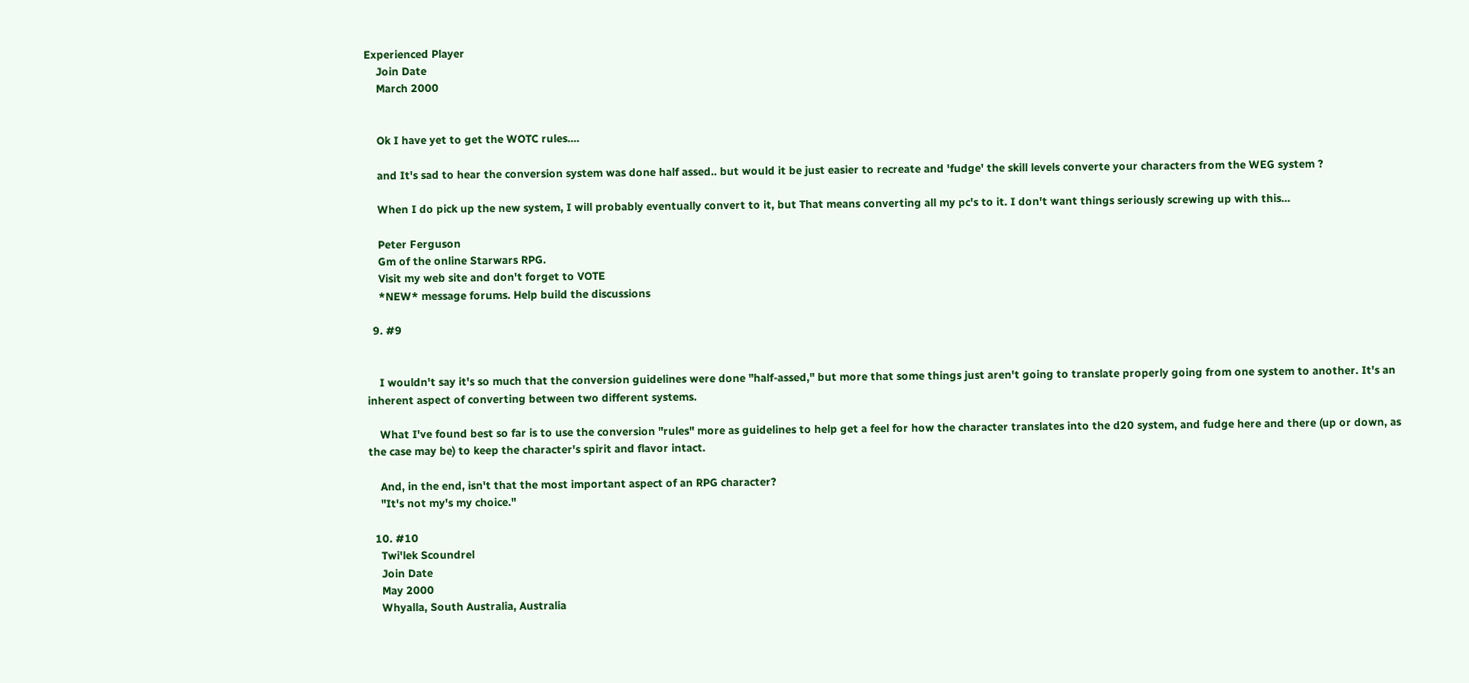Experienced Player
    Join Date
    March 2000


    Ok I have yet to get the WOTC rules....

    and It's sad to hear the conversion system was done half assed.. but would it be just easier to recreate and 'fudge' the skill levels converte your characters from the WEG system ?

    When I do pick up the new system, I will probably eventually convert to it, but That means converting all my pc's to it. I don't want things seriously screwing up with this...

    Peter Ferguson
    Gm of the online Starwars RPG.
    Visit my web site and don't forget to VOTE
    *NEW* message forums. Help build the discussions

  9. #9


    I wouldn't say it's so much that the conversion guidelines were done "half-assed," but more that some things just aren't going to translate properly going from one system to another. It's an inherent aspect of converting between two different systems.

    What I've found best so far is to use the conversion "rules" more as guidelines to help get a feel for how the character translates into the d20 system, and fudge here and there (up or down, as the case may be) to keep the character's spirit and flavor intact.

    And, in the end, isn't that the most important aspect of an RPG character?
    "It's not my's my choice."

  10. #10
    Twi'lek Scoundrel
    Join Date
    May 2000
    Whyalla, South Australia, Australia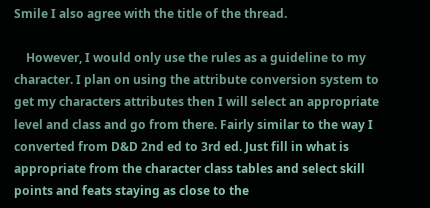Smile I also agree with the title of the thread.

    However, I would only use the rules as a guideline to my character. I plan on using the attribute conversion system to get my characters attributes then I will select an appropriate level and class and go from there. Fairly similar to the way I converted from D&D 2nd ed to 3rd ed. Just fill in what is appropriate from the character class tables and select skill points and feats staying as close to the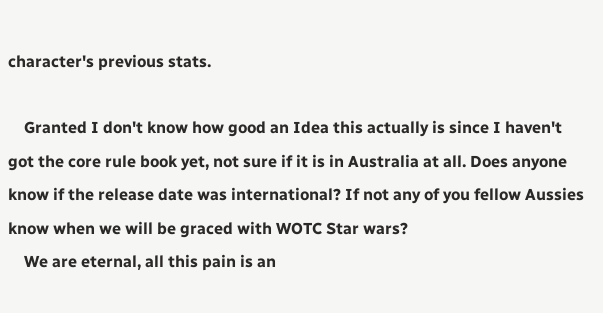character's previous stats.

    Granted I don't know how good an Idea this actually is since I haven't got the core rule book yet, not sure if it is in Australia at all. Does anyone know if the release date was international? If not any of you fellow Aussies know when we will be graced with WOTC Star wars?
    We are eternal, all this pain is an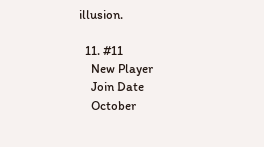illusion.

  11. #11
    New Player
    Join Date
    October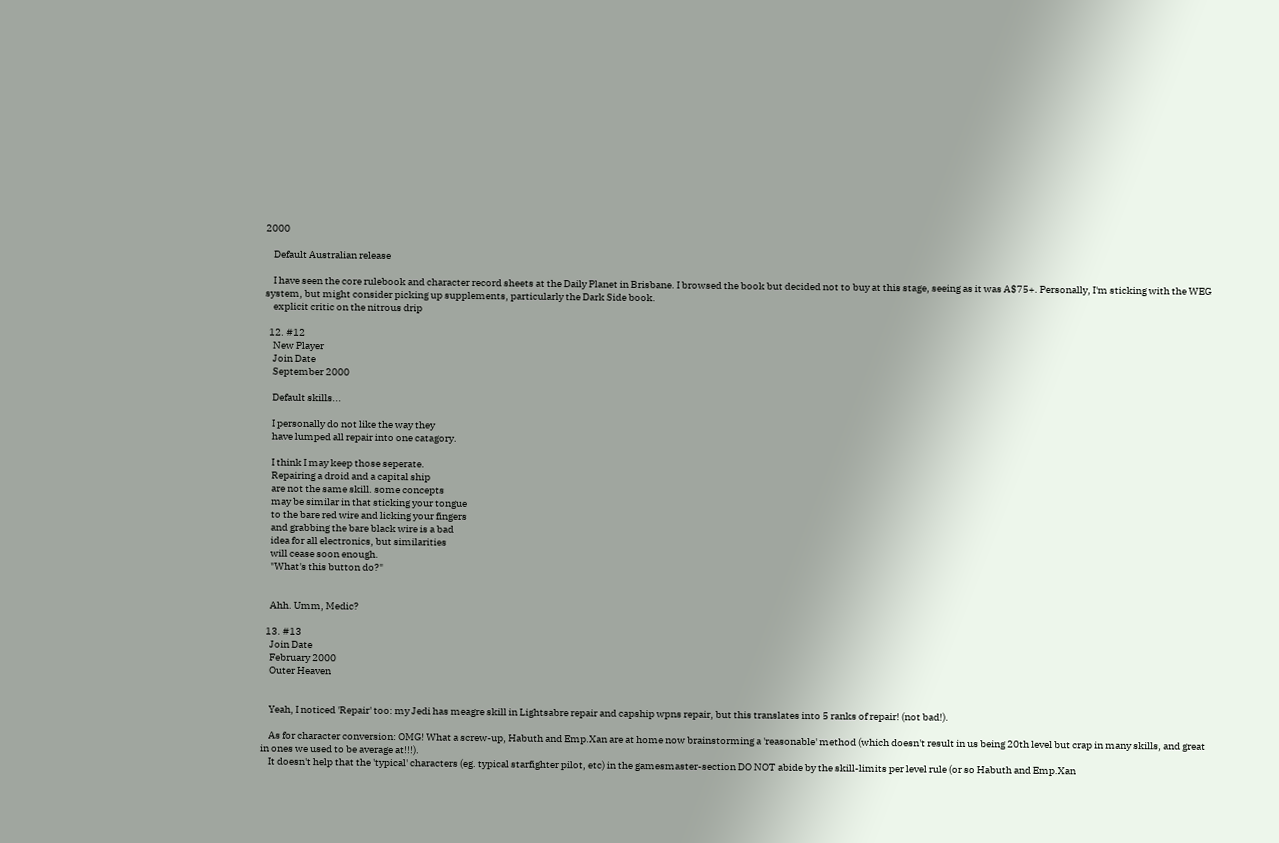2000

    Default Australian release

    I have seen the core rulebook and character record sheets at the Daily Planet in Brisbane. I browsed the book but decided not to buy at this stage, seeing as it was A$75+. Personally, I'm sticking with the WEG system, but might consider picking up supplements, particularly the Dark Side book.
    explicit critic on the nitrous drip

  12. #12
    New Player
    Join Date
    September 2000

    Default skills...

    I personally do not like the way they
    have lumped all repair into one catagory.

    I think I may keep those seperate.
    Repairing a droid and a capital ship
    are not the same skill. some concepts
    may be similar in that sticking your tongue
    to the bare red wire and licking your fingers
    and grabbing the bare black wire is a bad
    idea for all electronics, but similarities
    will cease soon enough.
    "What's this button do?"


    Ahh. Umm, Medic?

  13. #13
    Join Date
    February 2000
    Outer Heaven


    Yeah, I noticed 'Repair' too: my Jedi has meagre skill in Lightsabre repair and capship wpns repair, but this translates into 5 ranks of repair! (not bad!).

    As for character conversion: OMG! What a screw-up, Habuth and Emp.Xan are at home now brainstorming a 'reasonable' method (which doesn't result in us being 20th level but crap in many skills, and great in ones we used to be average at!!!).
    It doesn't help that the 'typical' characters (eg. typical starfighter pilot, etc) in the gamesmaster-section DO NOT abide by the skill-limits per level rule (or so Habuth and Emp.Xan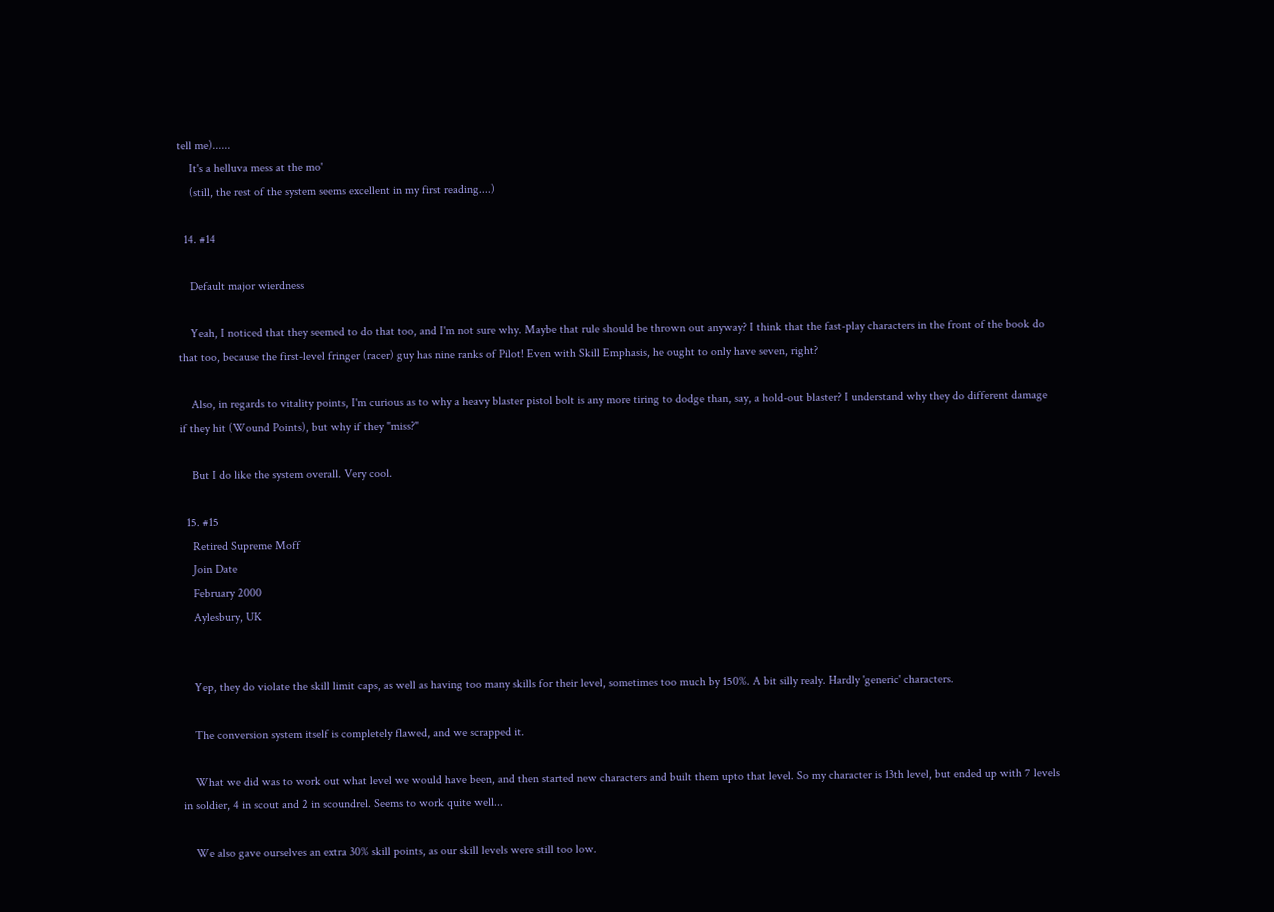tell me)......
    It's a helluva mess at the mo'
    (still, the rest of the system seems excellent in my first reading....)

  14. #14

    Default major wierdness

    Yeah, I noticed that they seemed to do that too, and I'm not sure why. Maybe that rule should be thrown out anyway? I think that the fast-play characters in the front of the book do that too, because the first-level fringer (racer) guy has nine ranks of Pilot! Even with Skill Emphasis, he ought to only have seven, right?

    Also, in regards to vitality points, I'm curious as to why a heavy blaster pistol bolt is any more tiring to dodge than, say, a hold-out blaster? I understand why they do different damage if they hit (Wound Points), but why if they "miss?"

    But I do like the system overall. Very cool.

  15. #15
    Retired Supreme Moff
    Join Date
    February 2000
    Aylesbury, UK


    Yep, they do violate the skill limit caps, as well as having too many skills for their level, sometimes too much by 150%. A bit silly realy. Hardly 'generic' characters.

    The conversion system itself is completely flawed, and we scrapped it.

    What we did was to work out what level we would have been, and then started new characters and built them upto that level. So my character is 13th level, but ended up with 7 levels in soldier, 4 in scout and 2 in scoundrel. Seems to work quite well...

    We also gave ourselves an extra 30% skill points, as our skill levels were still too low.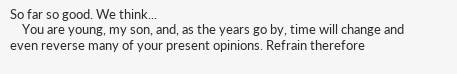So far so good. We think...
    You are young, my son, and, as the years go by, time will change and even reverse many of your present opinions. Refrain therefore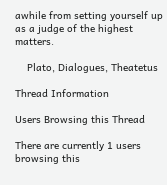awhile from setting yourself up as a judge of the highest matters.

    Plato, Dialogues, Theatetus

Thread Information

Users Browsing this Thread

There are currently 1 users browsing this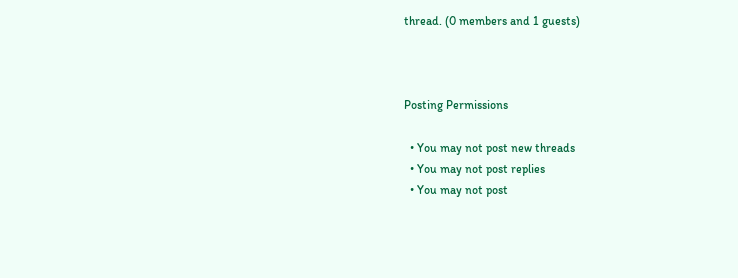thread. (0 members and 1 guests)



Posting Permissions

  • You may not post new threads
  • You may not post replies
  • You may not post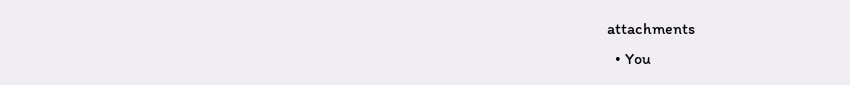attachments
  • You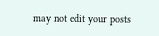may not edit your posts